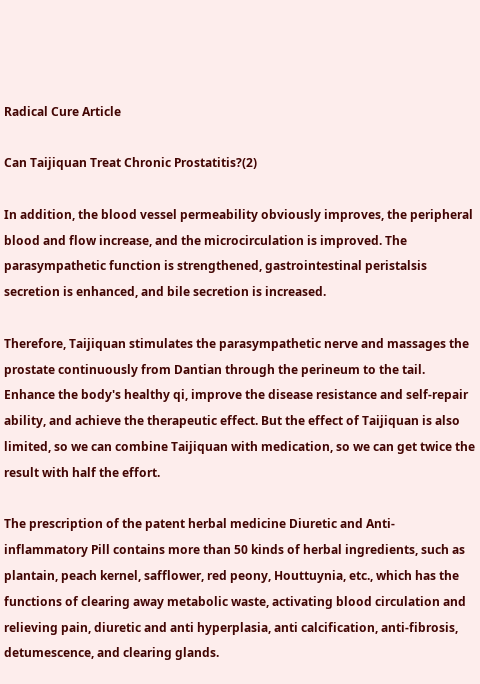Radical Cure Article

Can Taijiquan Treat Chronic Prostatitis?(2)

In addition, the blood vessel permeability obviously improves, the peripheral blood and flow increase, and the microcirculation is improved. The parasympathetic function is strengthened, gastrointestinal peristalsis secretion is enhanced, and bile secretion is increased.

Therefore, Taijiquan stimulates the parasympathetic nerve and massages the prostate continuously from Dantian through the perineum to the tail. Enhance the body's healthy qi, improve the disease resistance and self-repair ability, and achieve the therapeutic effect. But the effect of Taijiquan is also limited, so we can combine Taijiquan with medication, so we can get twice the result with half the effort.

The prescription of the patent herbal medicine Diuretic and Anti-inflammatory Pill contains more than 50 kinds of herbal ingredients, such as plantain, peach kernel, safflower, red peony, Houttuynia, etc., which has the functions of clearing away metabolic waste, activating blood circulation and relieving pain, diuretic and anti hyperplasia, anti calcification, anti-fibrosis, detumescence, and clearing glands.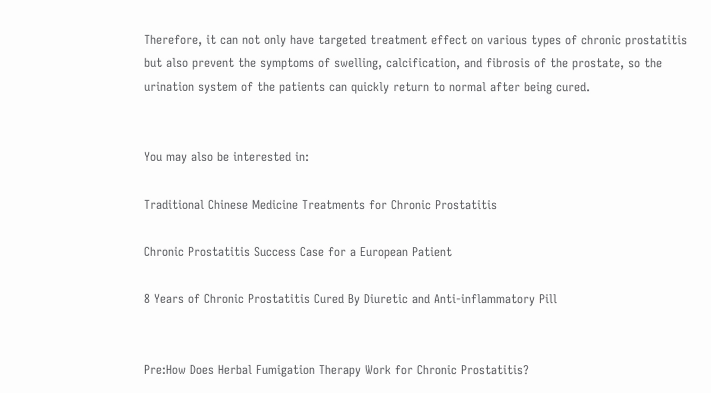Therefore, it can not only have targeted treatment effect on various types of chronic prostatitis but also prevent the symptoms of swelling, calcification, and fibrosis of the prostate, so the urination system of the patients can quickly return to normal after being cured.


You may also be interested in:

Traditional Chinese Medicine Treatments for Chronic Prostatitis

Chronic Prostatitis Success Case for a European Patient

8 Years of Chronic Prostatitis Cured By Diuretic and Anti-inflammatory Pill


Pre:How Does Herbal Fumigation Therapy Work for Chronic Prostatitis?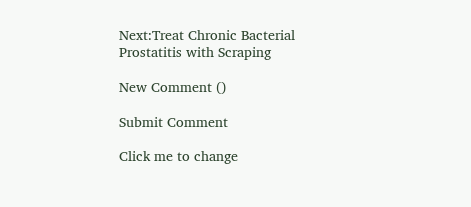Next:Treat Chronic Bacterial Prostatitis with Scraping

New Comment ()

Submit Comment

Click me to change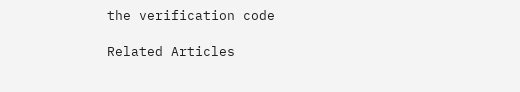the verification code

Related Articles